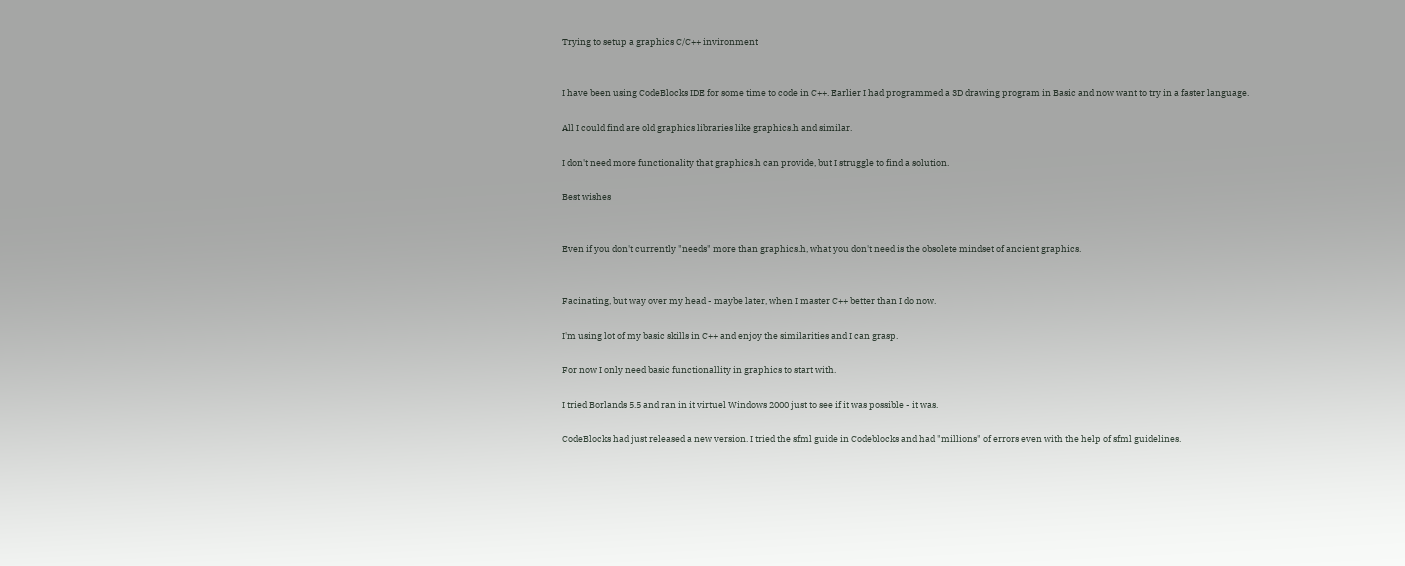Trying to setup a graphics C/C++ invironment


I have been using CodeBlocks IDE for some time to code in C++. Earlier I had programmed a 3D drawing program in Basic and now want to try in a faster language.

All I could find are old graphics libraries like graphics.h and similar.

I don't need more functionality that graphics.h can provide, but I struggle to find a solution.

Best wishes


Even if you don't currently "needs" more than graphics.h, what you don't need is the obsolete mindset of ancient graphics.


Facinating, but way over my head - maybe later, when I master C++ better than I do now.

I'm using lot of my basic skills in C++ and enjoy the similarities and I can grasp.

For now I only need basic functionallity in graphics to start with.

I tried Borlands 5.5 and ran in it virtuel Windows 2000 just to see if it was possible - it was.

CodeBlocks had just released a new version. I tried the sfml guide in Codeblocks and had "millions" of errors even with the help of sfml guidelines.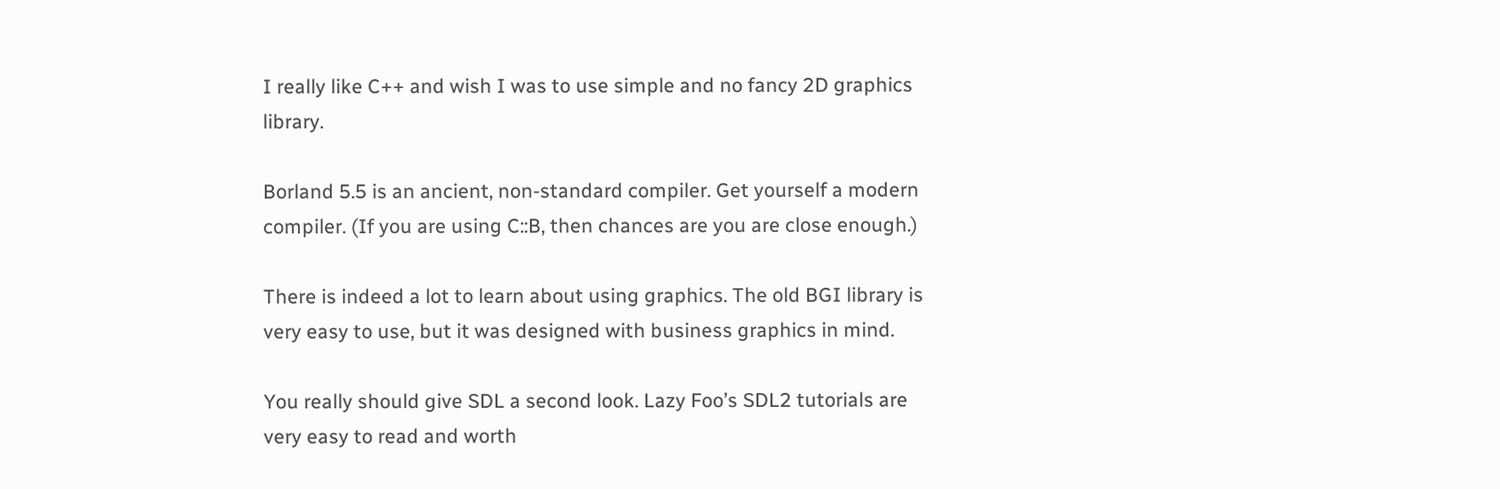I really like C++ and wish I was to use simple and no fancy 2D graphics library.

Borland 5.5 is an ancient, non-standard compiler. Get yourself a modern compiler. (If you are using C::B, then chances are you are close enough.)

There is indeed a lot to learn about using graphics. The old BGI library is very easy to use, but it was designed with business graphics in mind.

You really should give SDL a second look. Lazy Foo’s SDL2 tutorials are very easy to read and worth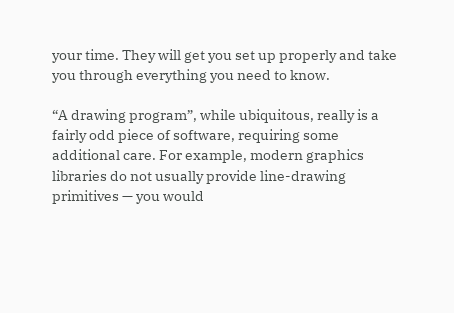your time. They will get you set up properly and take you through everything you need to know.

“A drawing program”, while ubiquitous, really is a fairly odd piece of software, requiring some additional care. For example, modern graphics libraries do not usually provide line-drawing primitives — you would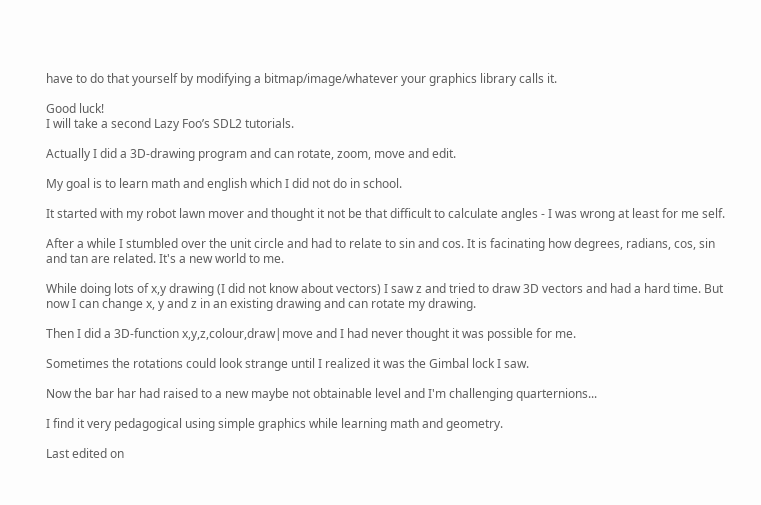have to do that yourself by modifying a bitmap/image/whatever your graphics library calls it.

Good luck!
I will take a second Lazy Foo’s SDL2 tutorials.

Actually I did a 3D-drawing program and can rotate, zoom, move and edit.

My goal is to learn math and english which I did not do in school.

It started with my robot lawn mover and thought it not be that difficult to calculate angles - I was wrong at least for me self.

After a while I stumbled over the unit circle and had to relate to sin and cos. It is facinating how degrees, radians, cos, sin and tan are related. It's a new world to me.

While doing lots of x,y drawing (I did not know about vectors) I saw z and tried to draw 3D vectors and had a hard time. But now I can change x, y and z in an existing drawing and can rotate my drawing.

Then I did a 3D-function x,y,z,colour,draw|move and I had never thought it was possible for me.

Sometimes the rotations could look strange until I realized it was the Gimbal lock I saw.

Now the bar har had raised to a new maybe not obtainable level and I'm challenging quarternions...

I find it very pedagogical using simple graphics while learning math and geometry.

Last edited on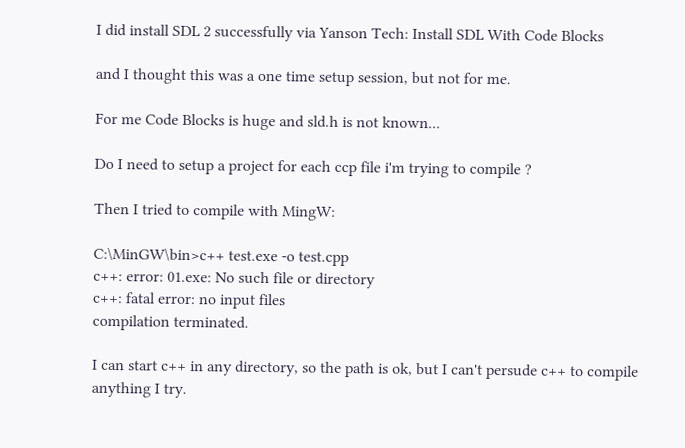I did install SDL 2 successfully via Yanson Tech: Install SDL With Code Blocks

and I thought this was a one time setup session, but not for me.

For me Code Blocks is huge and sld.h is not known...

Do I need to setup a project for each ccp file i'm trying to compile ?

Then I tried to compile with MingW:

C:\MinGW\bin>c++ test.exe -o test.cpp
c++: error: 01.exe: No such file or directory
c++: fatal error: no input files
compilation terminated.

I can start c++ in any directory, so the path is ok, but I can't persude c++ to compile anything I try.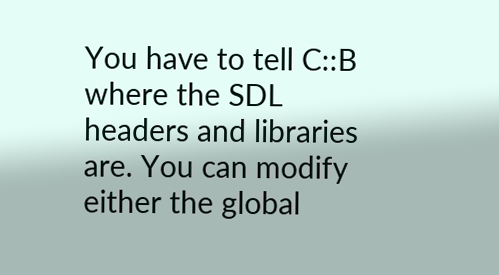You have to tell C::B where the SDL headers and libraries are. You can modify either the global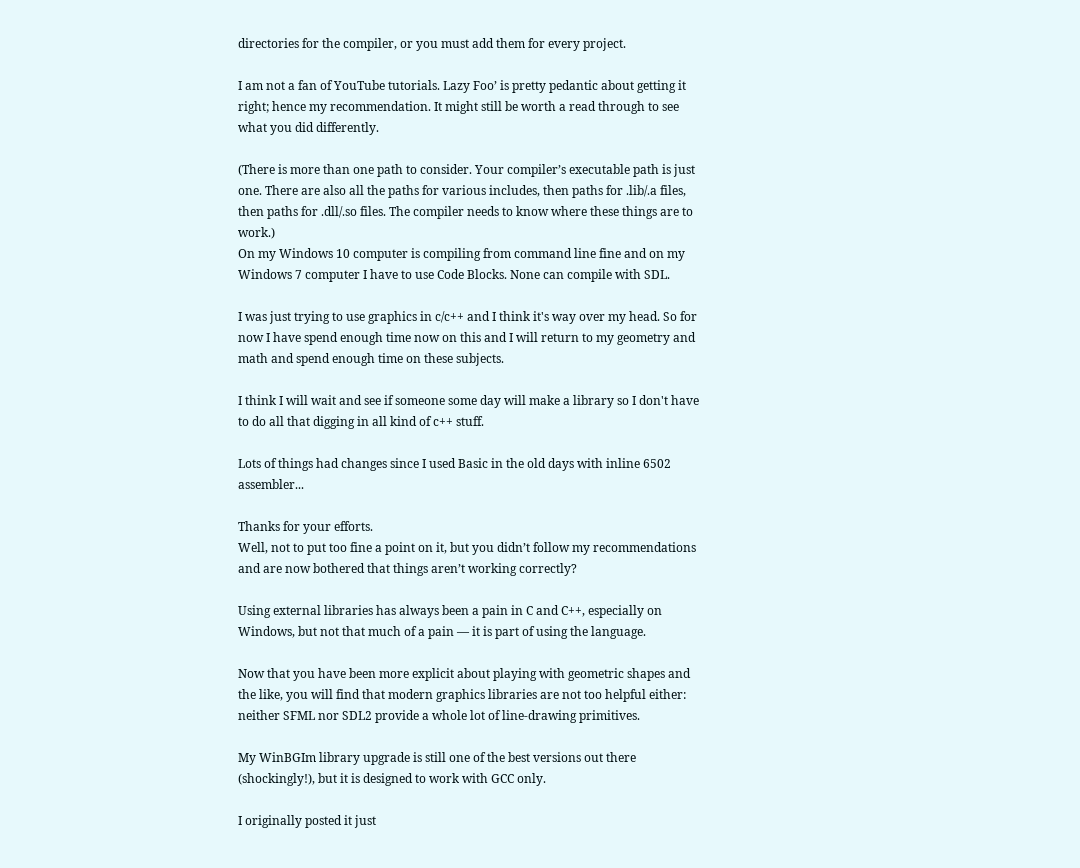directories for the compiler, or you must add them for every project.

I am not a fan of YouTube tutorials. Lazy Foo’ is pretty pedantic about getting it right; hence my recommendation. It might still be worth a read through to see what you did differently.

(There is more than one path to consider. Your compiler’s executable path is just one. There are also all the paths for various includes, then paths for .lib/.a files, then paths for .dll/.so files. The compiler needs to know where these things are to work.)
On my Windows 10 computer is compiling from command line fine and on my Windows 7 computer I have to use Code Blocks. None can compile with SDL.

I was just trying to use graphics in c/c++ and I think it's way over my head. So for now I have spend enough time now on this and I will return to my geometry and math and spend enough time on these subjects.

I think I will wait and see if someone some day will make a library so I don't have to do all that digging in all kind of c++ stuff.

Lots of things had changes since I used Basic in the old days with inline 6502 assembler...

Thanks for your efforts.
Well, not to put too fine a point on it, but you didn’t follow my recommendations and are now bothered that things aren’t working correctly?

Using external libraries has always been a pain in C and C++, especially on Windows, but not that much of a pain — it is part of using the language.

Now that you have been more explicit about playing with geometric shapes and the like, you will find that modern graphics libraries are not too helpful either: neither SFML nor SDL2 provide a whole lot of line-drawing primitives.

My WinBGIm library upgrade is still one of the best versions out there (shockingly!), but it is designed to work with GCC only.

I originally posted it just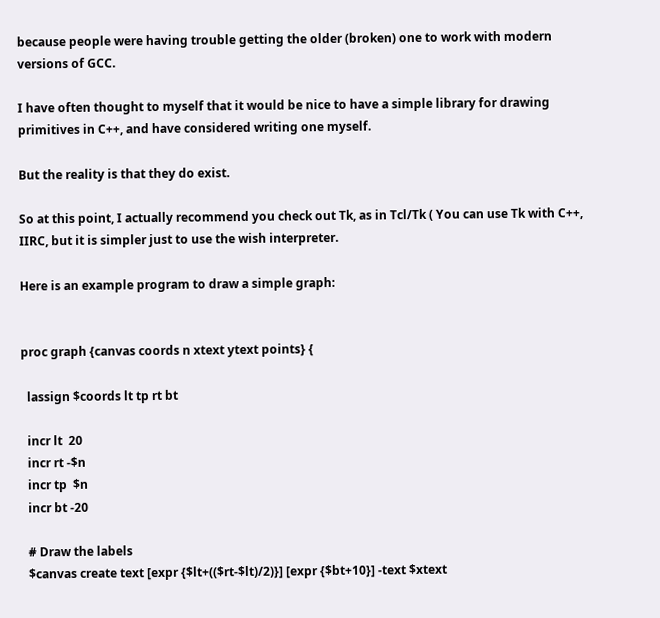because people were having trouble getting the older (broken) one to work with modern versions of GCC.

I have often thought to myself that it would be nice to have a simple library for drawing primitives in C++, and have considered writing one myself.

But the reality is that they do exist.

So at this point, I actually recommend you check out Tk, as in Tcl/Tk ( You can use Tk with C++, IIRC, but it is simpler just to use the wish interpreter.

Here is an example program to draw a simple graph:


proc graph {canvas coords n xtext ytext points} {

  lassign $coords lt tp rt bt

  incr lt  20
  incr rt -$n
  incr tp  $n
  incr bt -20

  # Draw the labels
  $canvas create text [expr {$lt+(($rt-$lt)/2)}] [expr {$bt+10}] -text $xtext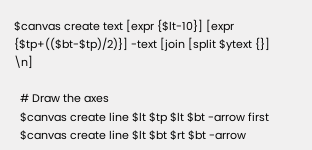$canvas create text [expr {$lt-10}] [expr {$tp+(($bt-$tp)/2)}] -text [join [split $ytext {}] \n]

  # Draw the axes
  $canvas create line $lt $tp $lt $bt -arrow first
  $canvas create line $lt $bt $rt $bt -arrow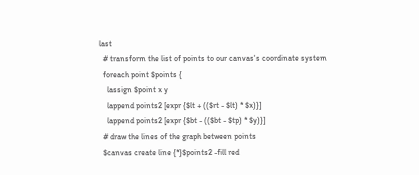last
  # transform the list of points to our canvas's coordinate system
  foreach point $points {
    lassign $point x y
    lappend points2 [expr {$lt + (($rt - $lt) * $x)}]
    lappend points2 [expr {$bt - (($bt - $tp) * $y)}]
  # draw the lines of the graph between points
  $canvas create line {*}$points2 -fill red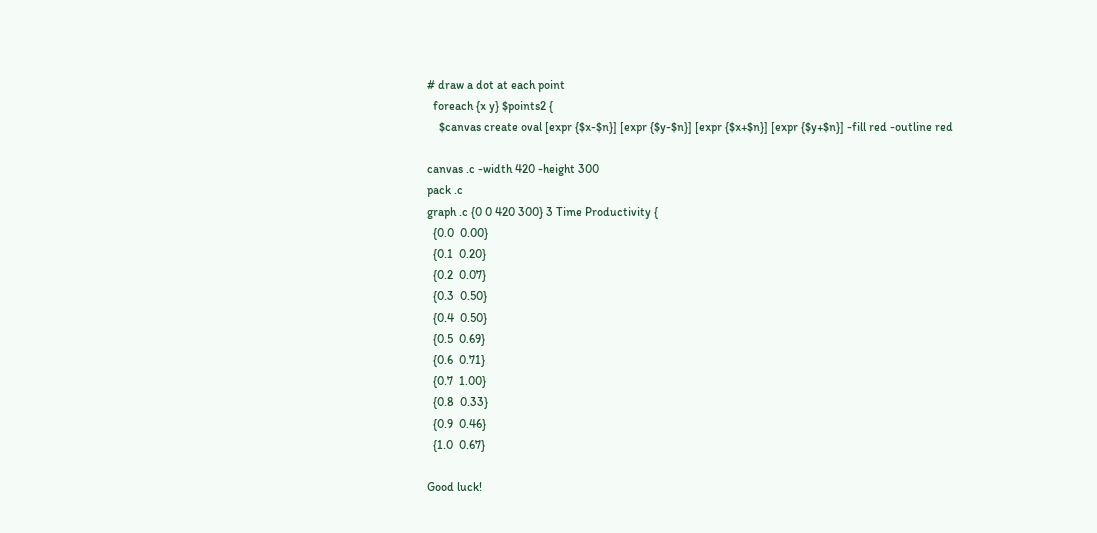# draw a dot at each point
  foreach {x y} $points2 {
    $canvas create oval [expr {$x-$n}] [expr {$y-$n}] [expr {$x+$n}] [expr {$y+$n}] -fill red -outline red

canvas .c -width 420 -height 300
pack .c
graph .c {0 0 420 300} 3 Time Productivity {
  {0.0  0.00}
  {0.1  0.20}
  {0.2  0.07}
  {0.3  0.50}
  {0.4  0.50}
  {0.5  0.69}
  {0.6  0.71}
  {0.7  1.00}
  {0.8  0.33}
  {0.9  0.46}
  {1.0  0.67}

Good luck!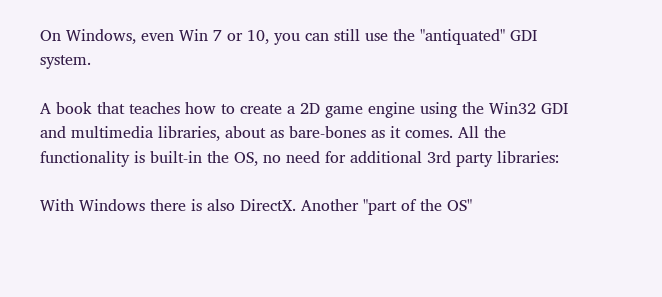On Windows, even Win 7 or 10, you can still use the "antiquated" GDI system.

A book that teaches how to create a 2D game engine using the Win32 GDI and multimedia libraries, about as bare-bones as it comes. All the functionality is built-in the OS, no need for additional 3rd party libraries:

With Windows there is also DirectX. Another "part of the OS"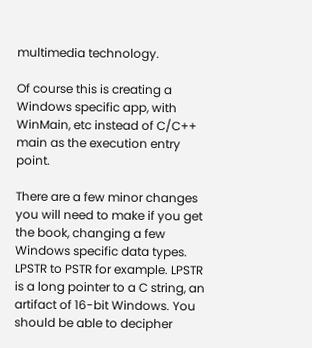multimedia technology.

Of course this is creating a Windows specific app, with WinMain, etc instead of C/C++ main as the execution entry point.

There are a few minor changes you will need to make if you get the book, changing a few Windows specific data types. LPSTR to PSTR for example. LPSTR is a long pointer to a C string, an artifact of 16-bit Windows. You should be able to decipher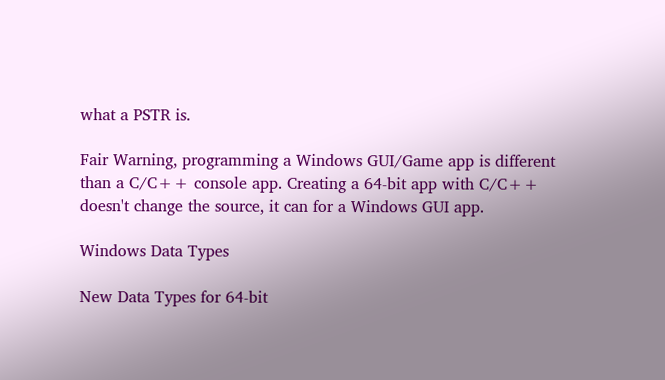what a PSTR is.

Fair Warning, programming a Windows GUI/Game app is different than a C/C++ console app. Creating a 64-bit app with C/C++ doesn't change the source, it can for a Windows GUI app.

Windows Data Types

New Data Types for 64-bit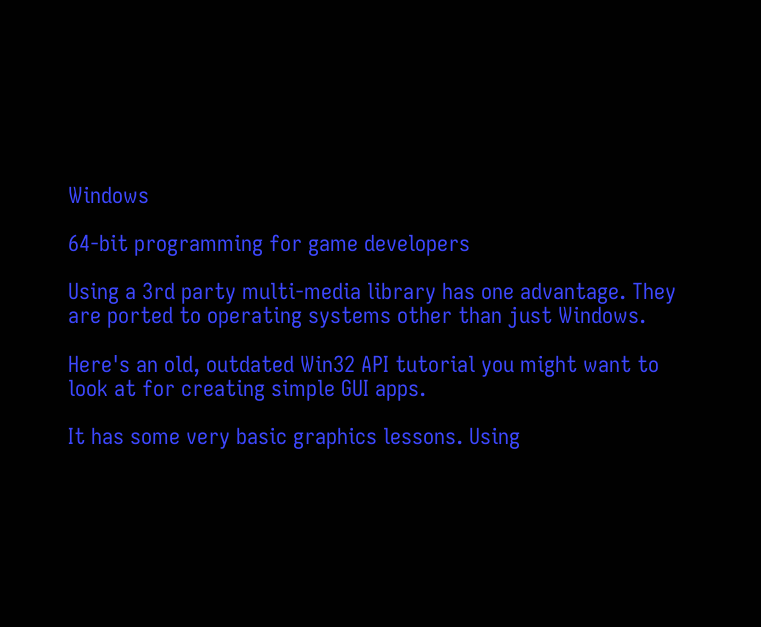Windows

64-bit programming for game developers

Using a 3rd party multi-media library has one advantage. They are ported to operating systems other than just Windows.

Here's an old, outdated Win32 API tutorial you might want to look at for creating simple GUI apps.

It has some very basic graphics lessons. Using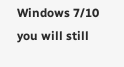Windows 7/10 you will still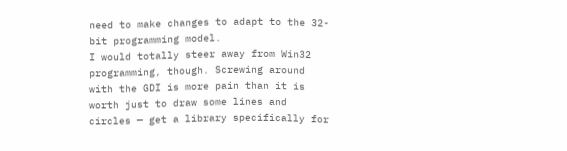need to make changes to adapt to the 32-bit programming model.
I would totally steer away from Win32 programming, though. Screwing around with the GDI is more pain than it is worth just to draw some lines and circles — get a library specifically for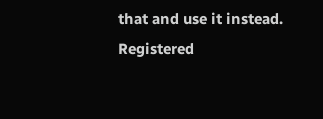that and use it instead.
Registered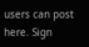users can post here. Sign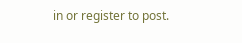in or register to post.